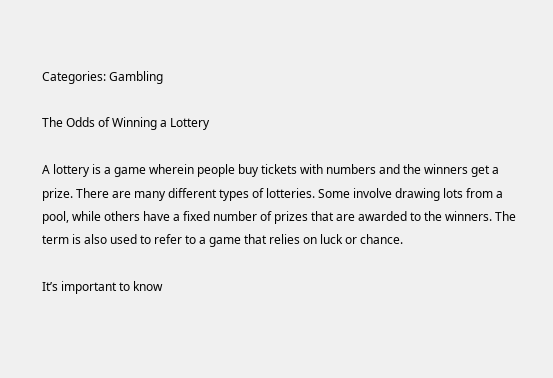Categories: Gambling

The Odds of Winning a Lottery

A lottery is a game wherein people buy tickets with numbers and the winners get a prize. There are many different types of lotteries. Some involve drawing lots from a pool, while others have a fixed number of prizes that are awarded to the winners. The term is also used to refer to a game that relies on luck or chance.

It’s important to know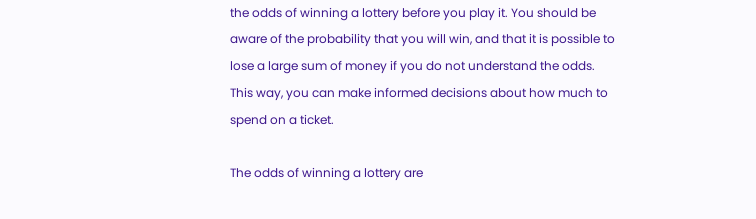the odds of winning a lottery before you play it. You should be aware of the probability that you will win, and that it is possible to lose a large sum of money if you do not understand the odds. This way, you can make informed decisions about how much to spend on a ticket.

The odds of winning a lottery are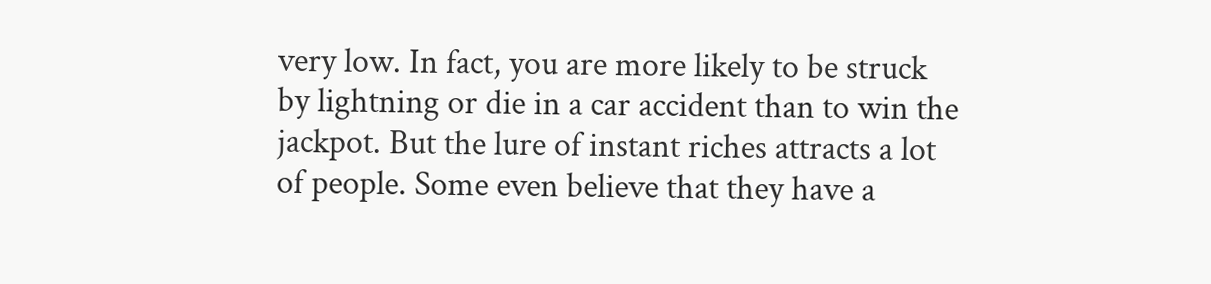very low. In fact, you are more likely to be struck by lightning or die in a car accident than to win the jackpot. But the lure of instant riches attracts a lot of people. Some even believe that they have a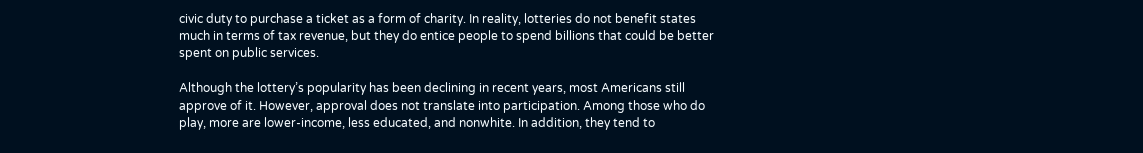civic duty to purchase a ticket as a form of charity. In reality, lotteries do not benefit states much in terms of tax revenue, but they do entice people to spend billions that could be better spent on public services.

Although the lottery’s popularity has been declining in recent years, most Americans still approve of it. However, approval does not translate into participation. Among those who do play, more are lower-income, less educated, and nonwhite. In addition, they tend to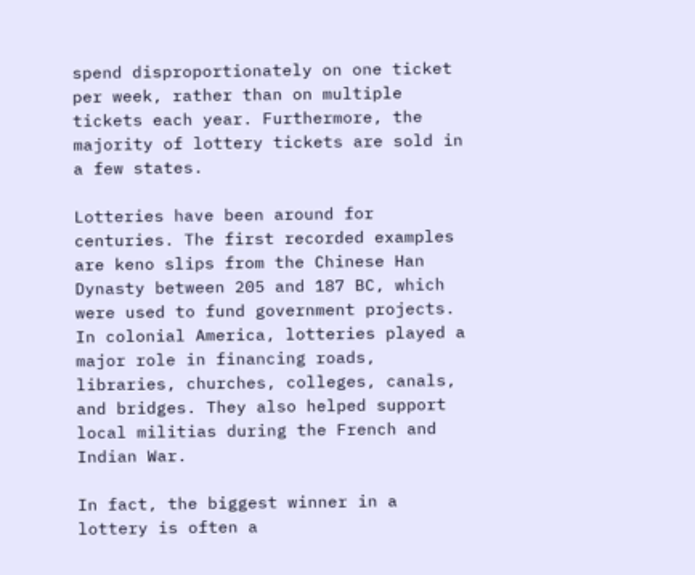spend disproportionately on one ticket per week, rather than on multiple tickets each year. Furthermore, the majority of lottery tickets are sold in a few states.

Lotteries have been around for centuries. The first recorded examples are keno slips from the Chinese Han Dynasty between 205 and 187 BC, which were used to fund government projects. In colonial America, lotteries played a major role in financing roads, libraries, churches, colleges, canals, and bridges. They also helped support local militias during the French and Indian War.

In fact, the biggest winner in a lottery is often a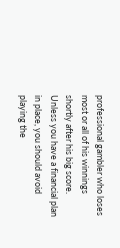professional gambler who loses most or all of his winnings shortly after his big score. Unless you have a financial plan in place, you should avoid playing the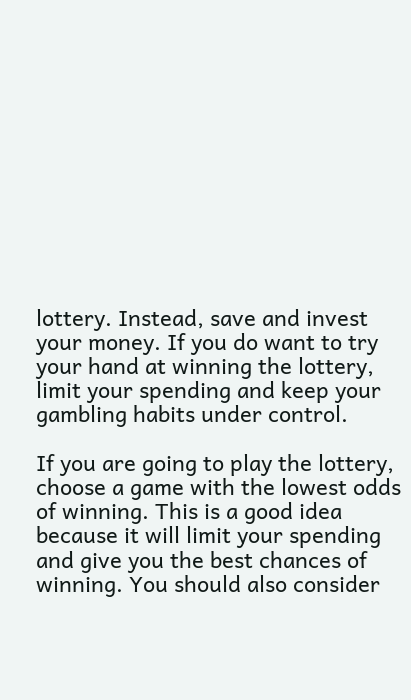lottery. Instead, save and invest your money. If you do want to try your hand at winning the lottery, limit your spending and keep your gambling habits under control.

If you are going to play the lottery, choose a game with the lowest odds of winning. This is a good idea because it will limit your spending and give you the best chances of winning. You should also consider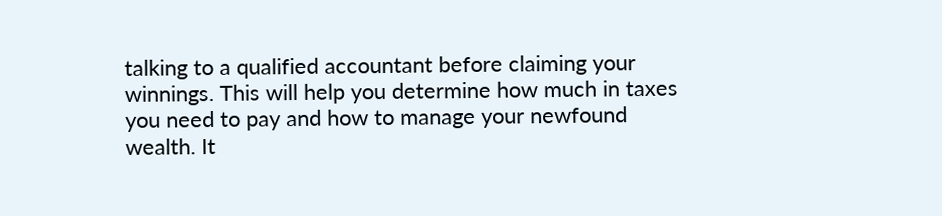talking to a qualified accountant before claiming your winnings. This will help you determine how much in taxes you need to pay and how to manage your newfound wealth. It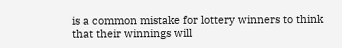is a common mistake for lottery winners to think that their winnings will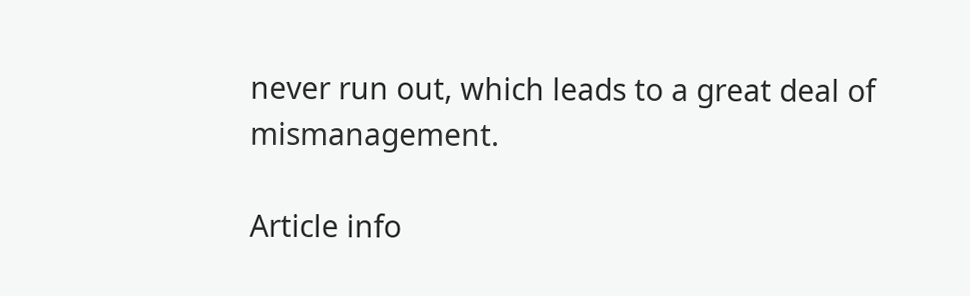never run out, which leads to a great deal of mismanagement.

Article info